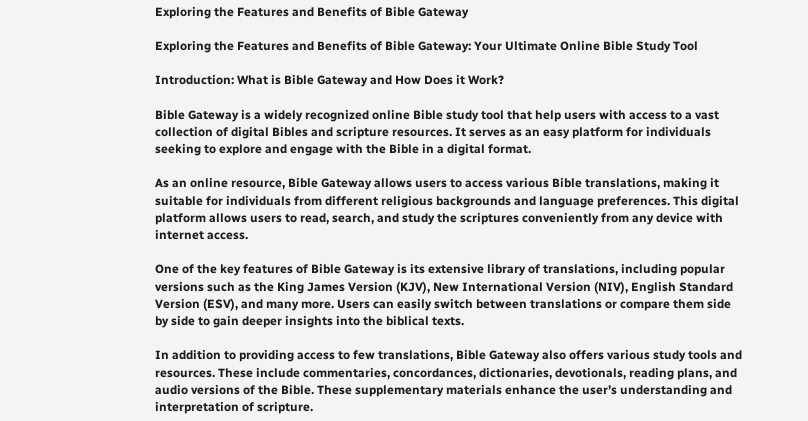Exploring the Features and Benefits of Bible Gateway

Exploring the Features and Benefits of Bible Gateway: Your Ultimate Online Bible Study Tool

Introduction: What is Bible Gateway and How Does it Work?

Bible Gateway is a widely recognized online Bible study tool that help users with access to a vast collection of digital Bibles and scripture resources. It serves as an easy platform for individuals seeking to explore and engage with the Bible in a digital format.

As an online resource, Bible Gateway allows users to access various Bible translations, making it suitable for individuals from different religious backgrounds and language preferences. This digital platform allows users to read, search, and study the scriptures conveniently from any device with internet access.

One of the key features of Bible Gateway is its extensive library of translations, including popular versions such as the King James Version (KJV), New International Version (NIV), English Standard Version (ESV), and many more. Users can easily switch between translations or compare them side by side to gain deeper insights into the biblical texts.

In addition to providing access to few translations, Bible Gateway also offers various study tools and resources. These include commentaries, concordances, dictionaries, devotionals, reading plans, and audio versions of the Bible. These supplementary materials enhance the user’s understanding and interpretation of scripture.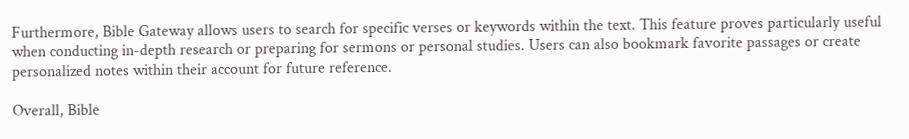Furthermore, Bible Gateway allows users to search for specific verses or keywords within the text. This feature proves particularly useful when conducting in-depth research or preparing for sermons or personal studies. Users can also bookmark favorite passages or create personalized notes within their account for future reference.

Overall, Bible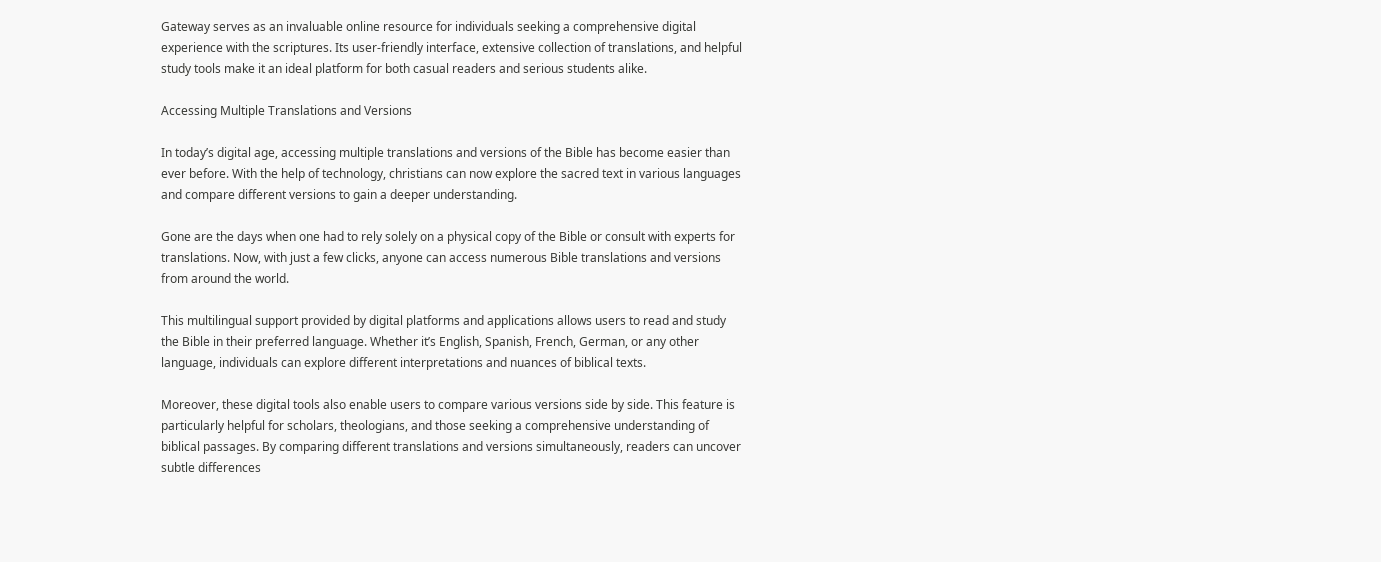Gateway serves as an invaluable online resource for individuals seeking a comprehensive digital experience with the scriptures. Its user-friendly interface, extensive collection of translations, and helpful study tools make it an ideal platform for both casual readers and serious students alike.

Accessing Multiple Translations and Versions

In today’s digital age, accessing multiple translations and versions of the Bible has become easier than ever before. With the help of technology, christians can now explore the sacred text in various languages and compare different versions to gain a deeper understanding.

Gone are the days when one had to rely solely on a physical copy of the Bible or consult with experts for translations. Now, with just a few clicks, anyone can access numerous Bible translations and versions from around the world.

This multilingual support provided by digital platforms and applications allows users to read and study the Bible in their preferred language. Whether it’s English, Spanish, French, German, or any other language, individuals can explore different interpretations and nuances of biblical texts.

Moreover, these digital tools also enable users to compare various versions side by side. This feature is particularly helpful for scholars, theologians, and those seeking a comprehensive understanding of biblical passages. By comparing different translations and versions simultaneously, readers can uncover subtle differences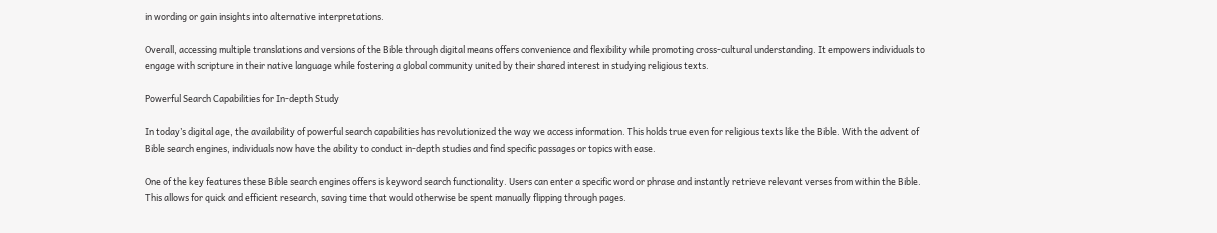in wording or gain insights into alternative interpretations.

Overall, accessing multiple translations and versions of the Bible through digital means offers convenience and flexibility while promoting cross-cultural understanding. It empowers individuals to engage with scripture in their native language while fostering a global community united by their shared interest in studying religious texts.

Powerful Search Capabilities for In-depth Study

In today’s digital age, the availability of powerful search capabilities has revolutionized the way we access information. This holds true even for religious texts like the Bible. With the advent of Bible search engines, individuals now have the ability to conduct in-depth studies and find specific passages or topics with ease.

One of the key features these Bible search engines offers is keyword search functionality. Users can enter a specific word or phrase and instantly retrieve relevant verses from within the Bible. This allows for quick and efficient research, saving time that would otherwise be spent manually flipping through pages.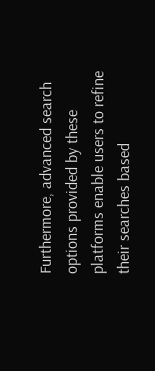Furthermore, advanced search options provided by these platforms enable users to refine their searches based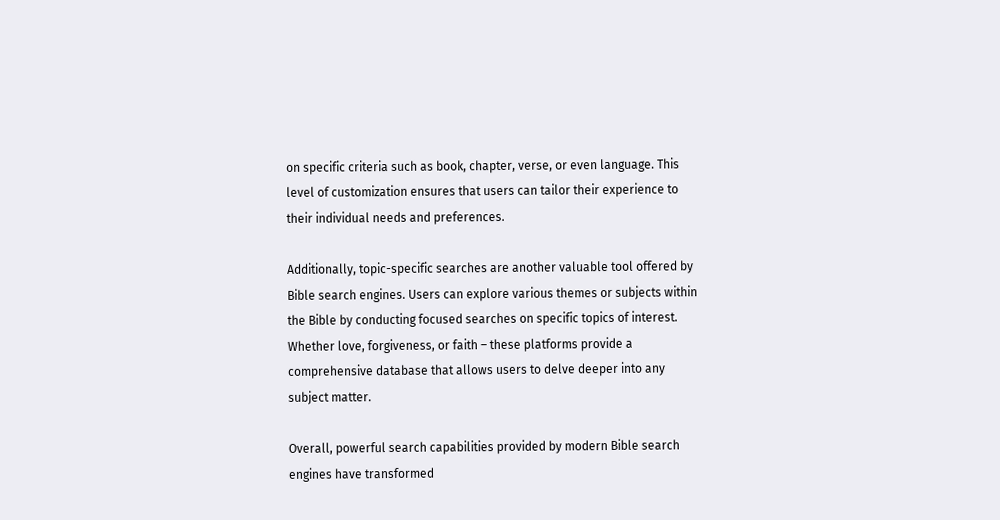on specific criteria such as book, chapter, verse, or even language. This level of customization ensures that users can tailor their experience to their individual needs and preferences.

Additionally, topic-specific searches are another valuable tool offered by Bible search engines. Users can explore various themes or subjects within the Bible by conducting focused searches on specific topics of interest. Whether love, forgiveness, or faith – these platforms provide a comprehensive database that allows users to delve deeper into any subject matter.

Overall, powerful search capabilities provided by modern Bible search engines have transformed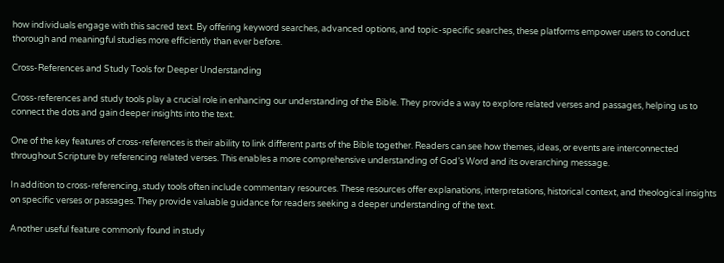how individuals engage with this sacred text. By offering keyword searches, advanced options, and topic-specific searches, these platforms empower users to conduct thorough and meaningful studies more efficiently than ever before.

Cross-References and Study Tools for Deeper Understanding

Cross-references and study tools play a crucial role in enhancing our understanding of the Bible. They provide a way to explore related verses and passages, helping us to connect the dots and gain deeper insights into the text.

One of the key features of cross-references is their ability to link different parts of the Bible together. Readers can see how themes, ideas, or events are interconnected throughout Scripture by referencing related verses. This enables a more comprehensive understanding of God’s Word and its overarching message.

In addition to cross-referencing, study tools often include commentary resources. These resources offer explanations, interpretations, historical context, and theological insights on specific verses or passages. They provide valuable guidance for readers seeking a deeper understanding of the text.

Another useful feature commonly found in study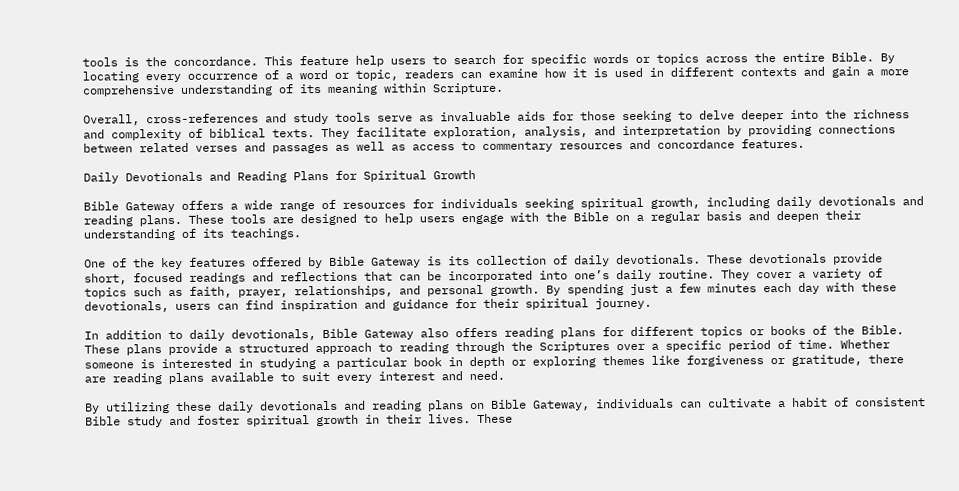tools is the concordance. This feature help users to search for specific words or topics across the entire Bible. By locating every occurrence of a word or topic, readers can examine how it is used in different contexts and gain a more comprehensive understanding of its meaning within Scripture.

Overall, cross-references and study tools serve as invaluable aids for those seeking to delve deeper into the richness and complexity of biblical texts. They facilitate exploration, analysis, and interpretation by providing connections between related verses and passages as well as access to commentary resources and concordance features.

Daily Devotionals and Reading Plans for Spiritual Growth

Bible Gateway offers a wide range of resources for individuals seeking spiritual growth, including daily devotionals and reading plans. These tools are designed to help users engage with the Bible on a regular basis and deepen their understanding of its teachings.

One of the key features offered by Bible Gateway is its collection of daily devotionals. These devotionals provide short, focused readings and reflections that can be incorporated into one’s daily routine. They cover a variety of topics such as faith, prayer, relationships, and personal growth. By spending just a few minutes each day with these devotionals, users can find inspiration and guidance for their spiritual journey.

In addition to daily devotionals, Bible Gateway also offers reading plans for different topics or books of the Bible. These plans provide a structured approach to reading through the Scriptures over a specific period of time. Whether someone is interested in studying a particular book in depth or exploring themes like forgiveness or gratitude, there are reading plans available to suit every interest and need.

By utilizing these daily devotionals and reading plans on Bible Gateway, individuals can cultivate a habit of consistent Bible study and foster spiritual growth in their lives. These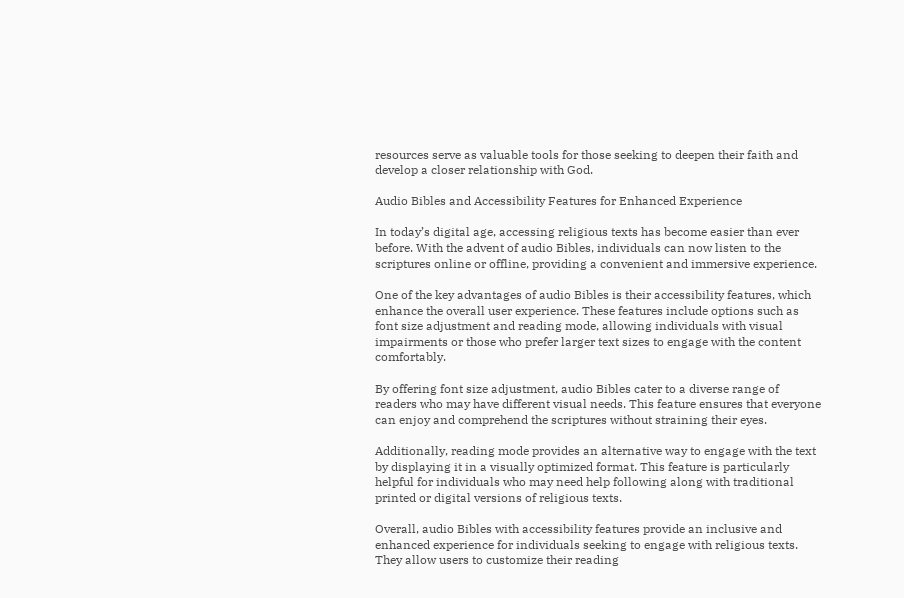resources serve as valuable tools for those seeking to deepen their faith and develop a closer relationship with God.

Audio Bibles and Accessibility Features for Enhanced Experience

In today’s digital age, accessing religious texts has become easier than ever before. With the advent of audio Bibles, individuals can now listen to the scriptures online or offline, providing a convenient and immersive experience.

One of the key advantages of audio Bibles is their accessibility features, which enhance the overall user experience. These features include options such as font size adjustment and reading mode, allowing individuals with visual impairments or those who prefer larger text sizes to engage with the content comfortably.

By offering font size adjustment, audio Bibles cater to a diverse range of readers who may have different visual needs. This feature ensures that everyone can enjoy and comprehend the scriptures without straining their eyes.

Additionally, reading mode provides an alternative way to engage with the text by displaying it in a visually optimized format. This feature is particularly helpful for individuals who may need help following along with traditional printed or digital versions of religious texts.

Overall, audio Bibles with accessibility features provide an inclusive and enhanced experience for individuals seeking to engage with religious texts. They allow users to customize their reading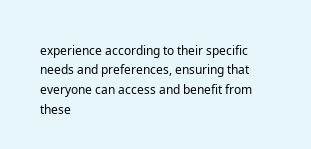experience according to their specific needs and preferences, ensuring that everyone can access and benefit from these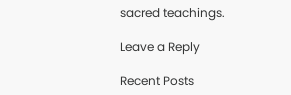sacred teachings.

Leave a Reply

Recent Posts